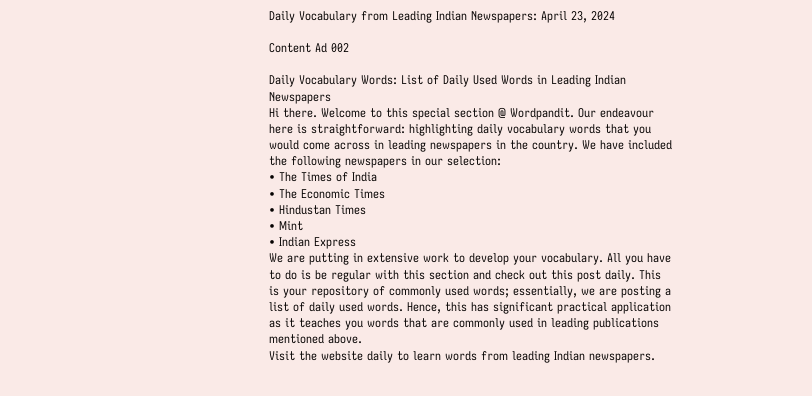Daily Vocabulary from Leading Indian Newspapers: April 23, 2024

Content Ad 002

Daily Vocabulary Words: List of Daily Used Words in Leading Indian Newspapers
Hi there. Welcome to this special section @ Wordpandit. Our endeavour here is straightforward: highlighting daily vocabulary words that you would come across in leading newspapers in the country. We have included the following newspapers in our selection:
• The Times of India
• The Economic Times
• Hindustan Times
• Mint
• Indian Express
We are putting in extensive work to develop your vocabulary. All you have to do is be regular with this section and check out this post daily. This is your repository of commonly used words; essentially, we are posting a list of daily used words. Hence, this has significant practical application as it teaches you words that are commonly used in leading publications mentioned above.
Visit the website daily to learn words from leading Indian newspapers.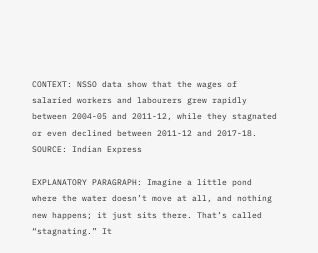CONTEXT: NSSO data show that the wages of salaried workers and labourers grew rapidly between 2004-05 and 2011-12, while they stagnated or even declined between 2011-12 and 2017-18.
SOURCE: Indian Express

EXPLANATORY PARAGRAPH: Imagine a little pond where the water doesn’t move at all, and nothing new happens; it just sits there. That’s called “stagnating.” It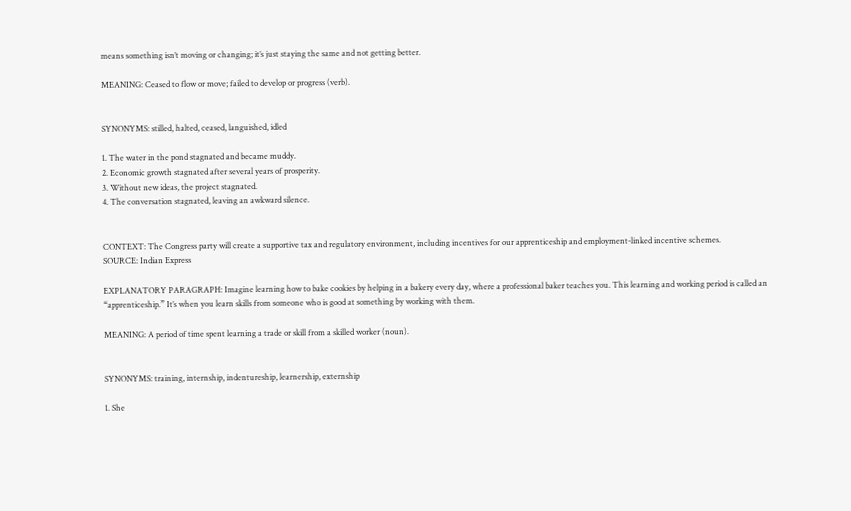means something isn’t moving or changing; it’s just staying the same and not getting better.

MEANING: Ceased to flow or move; failed to develop or progress (verb).


SYNONYMS: stilled, halted, ceased, languished, idled

1. The water in the pond stagnated and became muddy.
2. Economic growth stagnated after several years of prosperity.
3. Without new ideas, the project stagnated.
4. The conversation stagnated, leaving an awkward silence.


CONTEXT: The Congress party will create a supportive tax and regulatory environment, including incentives for our apprenticeship and employment-linked incentive schemes.
SOURCE: Indian Express

EXPLANATORY PARAGRAPH: Imagine learning how to bake cookies by helping in a bakery every day, where a professional baker teaches you. This learning and working period is called an “apprenticeship.” It’s when you learn skills from someone who is good at something by working with them.

MEANING: A period of time spent learning a trade or skill from a skilled worker (noun).


SYNONYMS: training, internship, indentureship, learnership, externship

1. She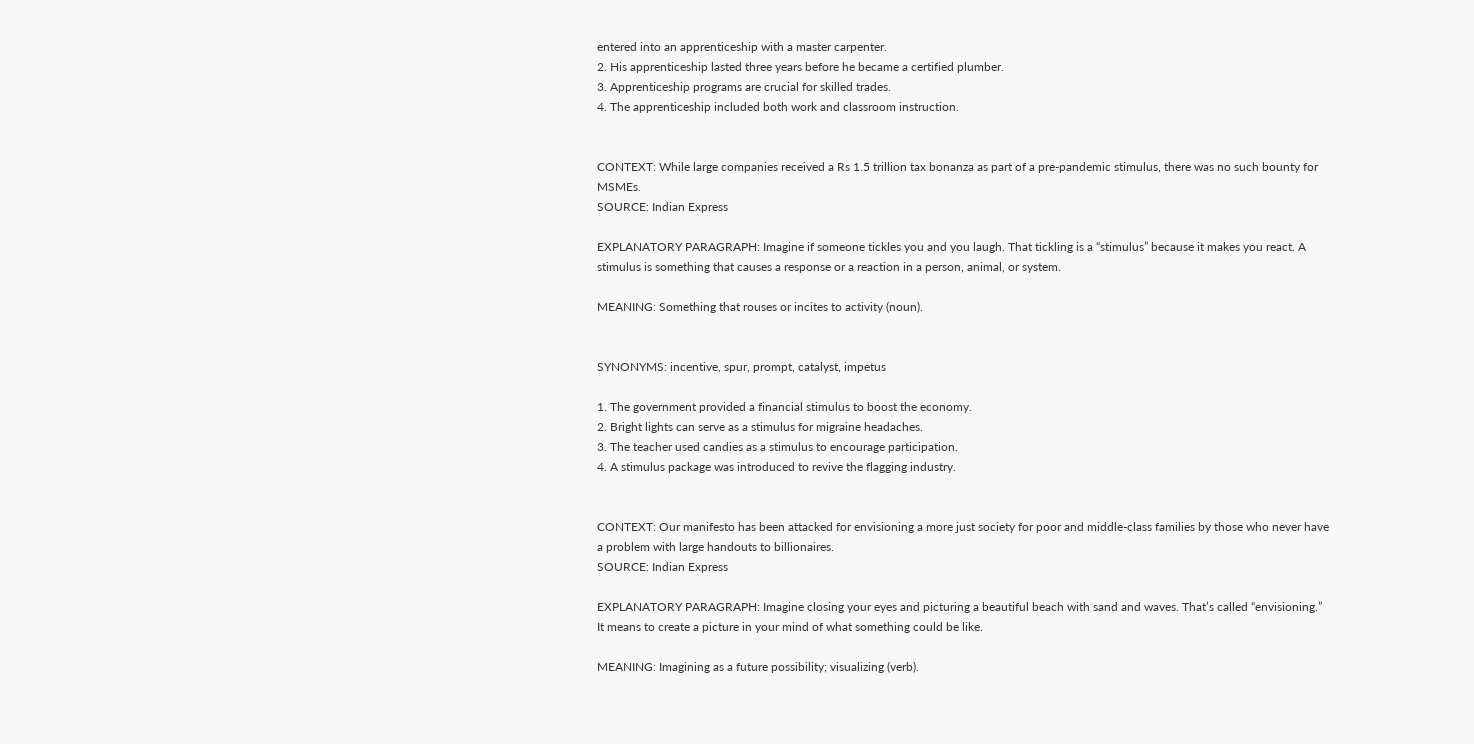entered into an apprenticeship with a master carpenter.
2. His apprenticeship lasted three years before he became a certified plumber.
3. Apprenticeship programs are crucial for skilled trades.
4. The apprenticeship included both work and classroom instruction.


CONTEXT: While large companies received a Rs 1.5 trillion tax bonanza as part of a pre-pandemic stimulus, there was no such bounty for MSMEs.
SOURCE: Indian Express

EXPLANATORY PARAGRAPH: Imagine if someone tickles you and you laugh. That tickling is a “stimulus” because it makes you react. A stimulus is something that causes a response or a reaction in a person, animal, or system.

MEANING: Something that rouses or incites to activity (noun).


SYNONYMS: incentive, spur, prompt, catalyst, impetus

1. The government provided a financial stimulus to boost the economy.
2. Bright lights can serve as a stimulus for migraine headaches.
3. The teacher used candies as a stimulus to encourage participation.
4. A stimulus package was introduced to revive the flagging industry.


CONTEXT: Our manifesto has been attacked for envisioning a more just society for poor and middle-class families by those who never have a problem with large handouts to billionaires.
SOURCE: Indian Express

EXPLANATORY PARAGRAPH: Imagine closing your eyes and picturing a beautiful beach with sand and waves. That’s called “envisioning.” It means to create a picture in your mind of what something could be like.

MEANING: Imagining as a future possibility; visualizing (verb).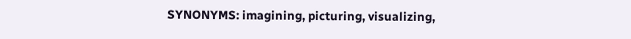SYNONYMS: imagining, picturing, visualizing,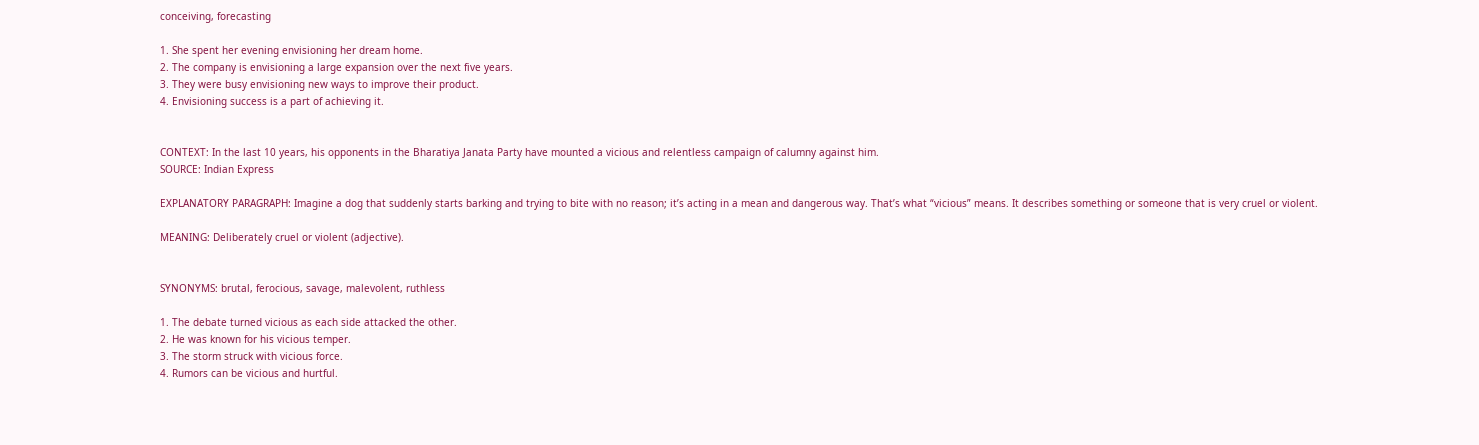conceiving, forecasting

1. She spent her evening envisioning her dream home.
2. The company is envisioning a large expansion over the next five years.
3. They were busy envisioning new ways to improve their product.
4. Envisioning success is a part of achieving it.


CONTEXT: In the last 10 years, his opponents in the Bharatiya Janata Party have mounted a vicious and relentless campaign of calumny against him.
SOURCE: Indian Express

EXPLANATORY PARAGRAPH: Imagine a dog that suddenly starts barking and trying to bite with no reason; it’s acting in a mean and dangerous way. That’s what “vicious” means. It describes something or someone that is very cruel or violent.

MEANING: Deliberately cruel or violent (adjective).


SYNONYMS: brutal, ferocious, savage, malevolent, ruthless

1. The debate turned vicious as each side attacked the other.
2. He was known for his vicious temper.
3. The storm struck with vicious force.
4. Rumors can be vicious and hurtful.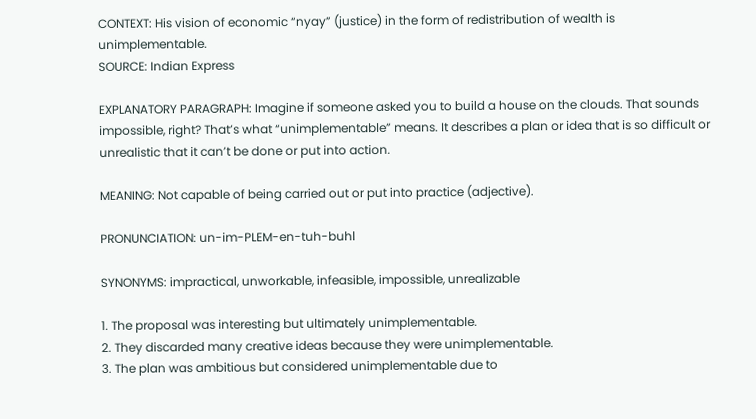CONTEXT: His vision of economic “nyay” (justice) in the form of redistribution of wealth is unimplementable.
SOURCE: Indian Express

EXPLANATORY PARAGRAPH: Imagine if someone asked you to build a house on the clouds. That sounds impossible, right? That’s what “unimplementable” means. It describes a plan or idea that is so difficult or unrealistic that it can’t be done or put into action.

MEANING: Not capable of being carried out or put into practice (adjective).

PRONUNCIATION: un-im-PLEM-en-tuh-buhl

SYNONYMS: impractical, unworkable, infeasible, impossible, unrealizable

1. The proposal was interesting but ultimately unimplementable.
2. They discarded many creative ideas because they were unimplementable.
3. The plan was ambitious but considered unimplementable due to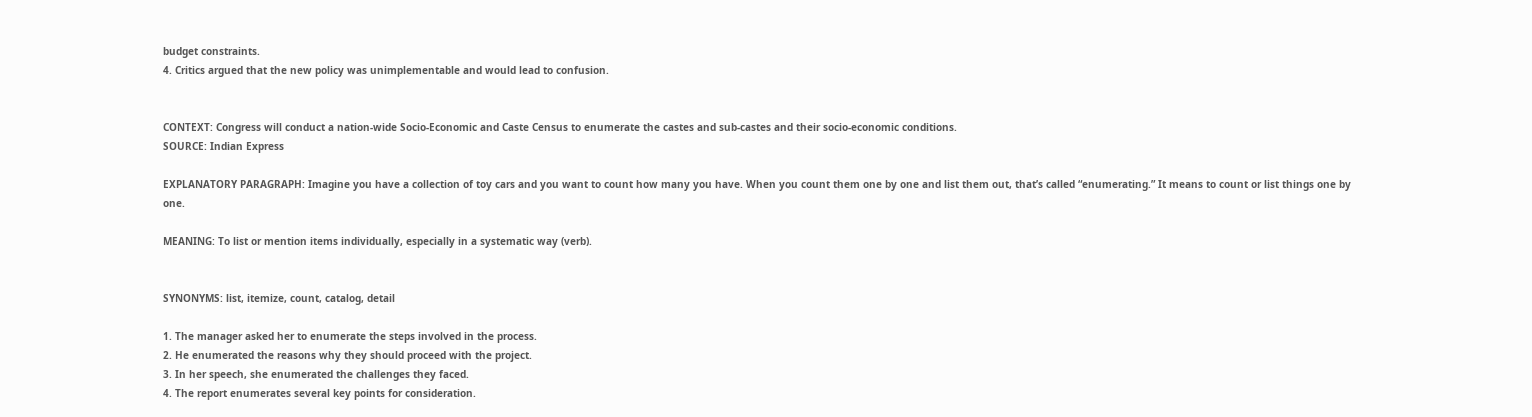budget constraints.
4. Critics argued that the new policy was unimplementable and would lead to confusion.


CONTEXT: Congress will conduct a nation-wide Socio-Economic and Caste Census to enumerate the castes and sub-castes and their socio-economic conditions.
SOURCE: Indian Express

EXPLANATORY PARAGRAPH: Imagine you have a collection of toy cars and you want to count how many you have. When you count them one by one and list them out, that’s called “enumerating.” It means to count or list things one by one.

MEANING: To list or mention items individually, especially in a systematic way (verb).


SYNONYMS: list, itemize, count, catalog, detail

1. The manager asked her to enumerate the steps involved in the process.
2. He enumerated the reasons why they should proceed with the project.
3. In her speech, she enumerated the challenges they faced.
4. The report enumerates several key points for consideration.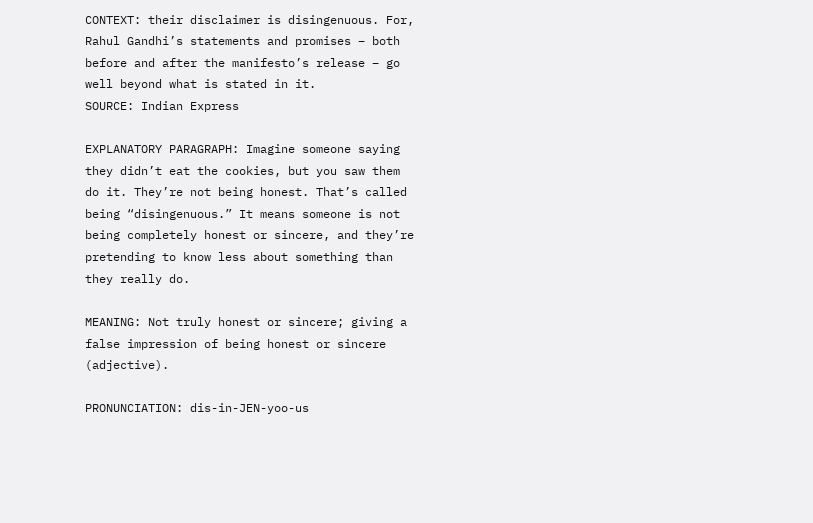CONTEXT: their disclaimer is disingenuous. For, Rahul Gandhi’s statements and promises – both before and after the manifesto’s release – go well beyond what is stated in it.
SOURCE: Indian Express

EXPLANATORY PARAGRAPH: Imagine someone saying they didn’t eat the cookies, but you saw them do it. They’re not being honest. That’s called being “disingenuous.” It means someone is not being completely honest or sincere, and they’re pretending to know less about something than they really do.

MEANING: Not truly honest or sincere; giving a false impression of being honest or sincere (adjective).

PRONUNCIATION: dis-in-JEN-yoo-us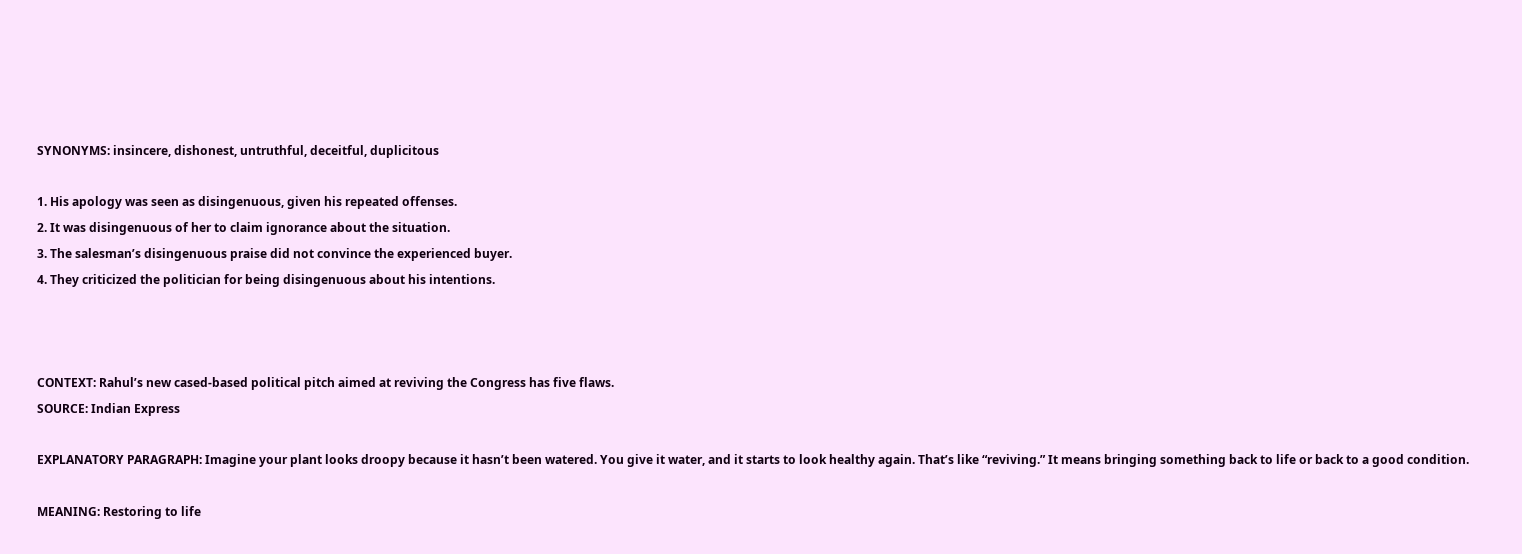SYNONYMS: insincere, dishonest, untruthful, deceitful, duplicitous

1. His apology was seen as disingenuous, given his repeated offenses.
2. It was disingenuous of her to claim ignorance about the situation.
3. The salesman’s disingenuous praise did not convince the experienced buyer.
4. They criticized the politician for being disingenuous about his intentions.



CONTEXT: Rahul’s new cased-based political pitch aimed at reviving the Congress has five flaws.
SOURCE: Indian Express

EXPLANATORY PARAGRAPH: Imagine your plant looks droopy because it hasn’t been watered. You give it water, and it starts to look healthy again. That’s like “reviving.” It means bringing something back to life or back to a good condition.

MEANING: Restoring to life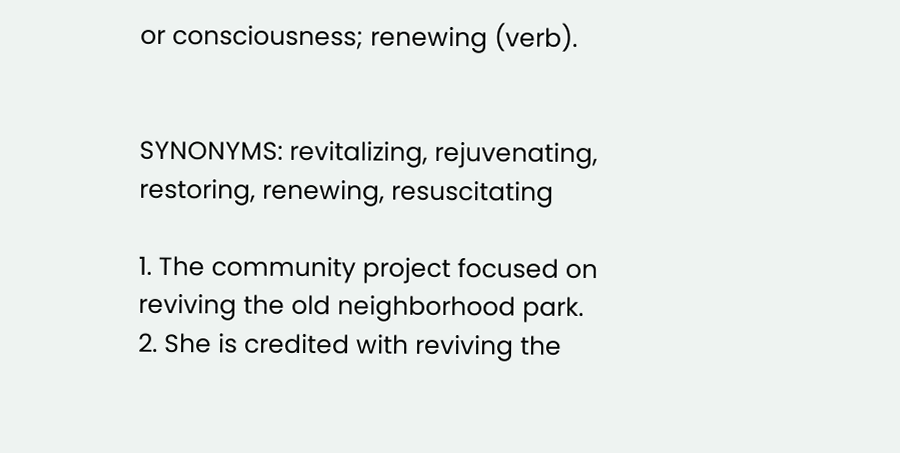or consciousness; renewing (verb).


SYNONYMS: revitalizing, rejuvenating, restoring, renewing, resuscitating

1. The community project focused on reviving the old neighborhood park.
2. She is credited with reviving the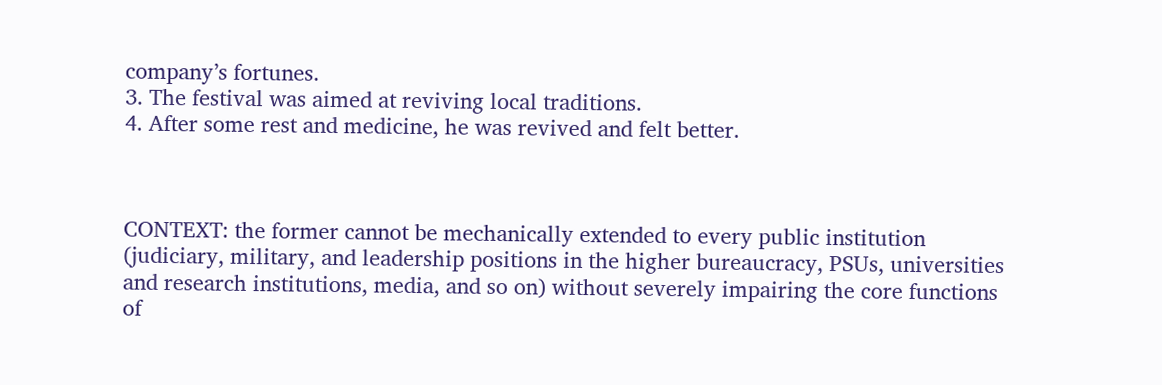company’s fortunes.
3. The festival was aimed at reviving local traditions.
4. After some rest and medicine, he was revived and felt better.



CONTEXT: the former cannot be mechanically extended to every public institution (judiciary, military, and leadership positions in the higher bureaucracy, PSUs, universities and research institutions, media, and so on) without severely impairing the core functions of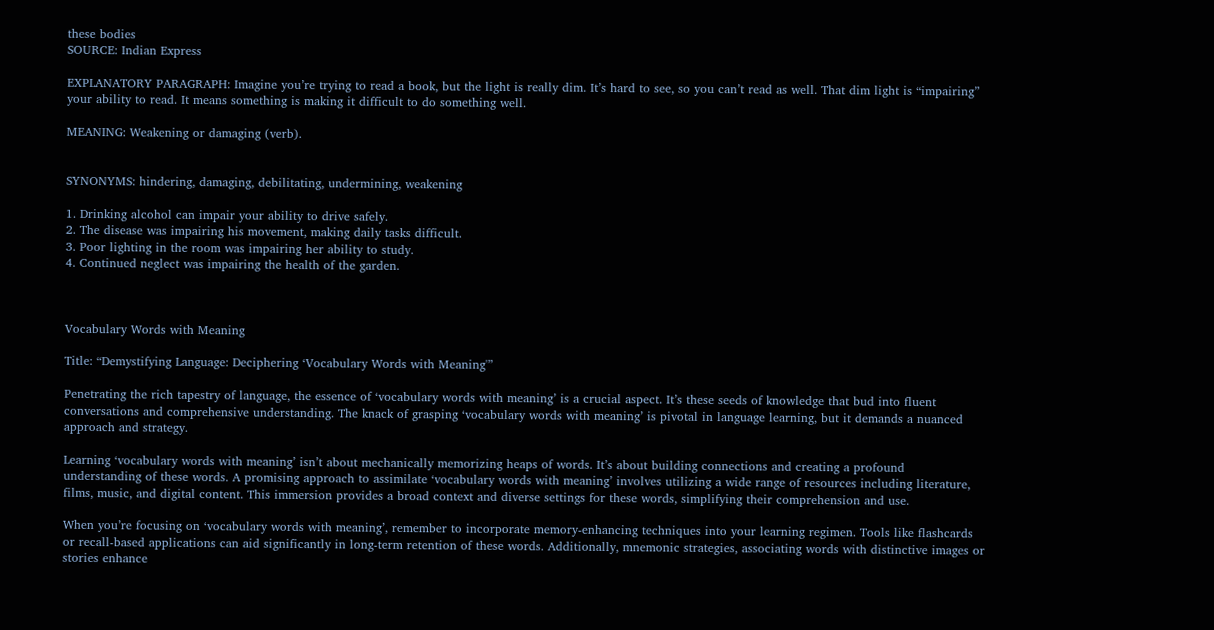these bodies
SOURCE: Indian Express

EXPLANATORY PARAGRAPH: Imagine you’re trying to read a book, but the light is really dim. It’s hard to see, so you can’t read as well. That dim light is “impairing” your ability to read. It means something is making it difficult to do something well.

MEANING: Weakening or damaging (verb).


SYNONYMS: hindering, damaging, debilitating, undermining, weakening

1. Drinking alcohol can impair your ability to drive safely.
2. The disease was impairing his movement, making daily tasks difficult.
3. Poor lighting in the room was impairing her ability to study.
4. Continued neglect was impairing the health of the garden.



Vocabulary Words with Meaning

Title: “Demystifying Language: Deciphering ‘Vocabulary Words with Meaning'”

Penetrating the rich tapestry of language, the essence of ‘vocabulary words with meaning’ is a crucial aspect. It’s these seeds of knowledge that bud into fluent conversations and comprehensive understanding. The knack of grasping ‘vocabulary words with meaning’ is pivotal in language learning, but it demands a nuanced approach and strategy.

Learning ‘vocabulary words with meaning’ isn’t about mechanically memorizing heaps of words. It’s about building connections and creating a profound understanding of these words. A promising approach to assimilate ‘vocabulary words with meaning’ involves utilizing a wide range of resources including literature, films, music, and digital content. This immersion provides a broad context and diverse settings for these words, simplifying their comprehension and use.

When you’re focusing on ‘vocabulary words with meaning’, remember to incorporate memory-enhancing techniques into your learning regimen. Tools like flashcards or recall-based applications can aid significantly in long-term retention of these words. Additionally, mnemonic strategies, associating words with distinctive images or stories enhance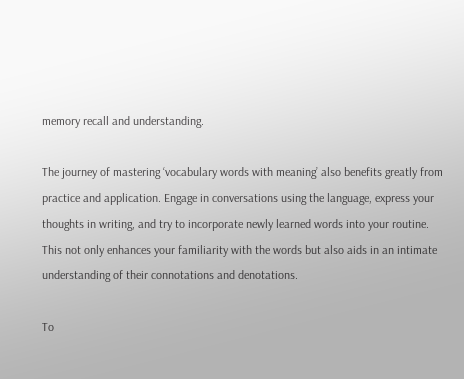memory recall and understanding.

The journey of mastering ‘vocabulary words with meaning’ also benefits greatly from practice and application. Engage in conversations using the language, express your thoughts in writing, and try to incorporate newly learned words into your routine. This not only enhances your familiarity with the words but also aids in an intimate understanding of their connotations and denotations.

To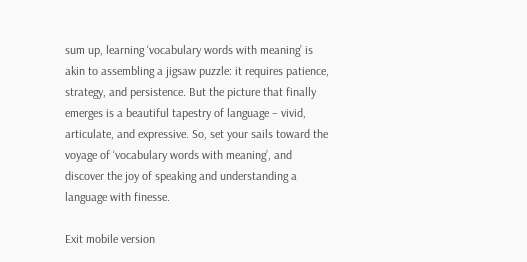sum up, learning ‘vocabulary words with meaning’ is akin to assembling a jigsaw puzzle: it requires patience, strategy, and persistence. But the picture that finally emerges is a beautiful tapestry of language – vivid, articulate, and expressive. So, set your sails toward the voyage of ‘vocabulary words with meaning’, and discover the joy of speaking and understanding a language with finesse.

Exit mobile version